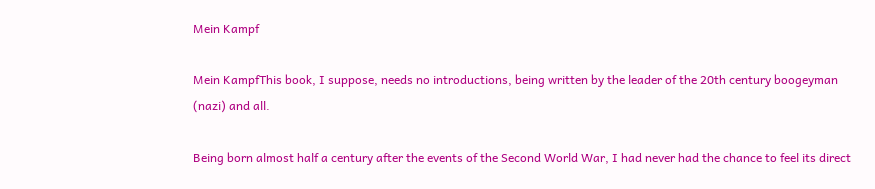Mein Kampf

Mein KampfThis book, I suppose, needs no introductions, being written by the leader of the 20th century boogeyman (nazi) and all.

Being born almost half a century after the events of the Second World War, I had never had the chance to feel its direct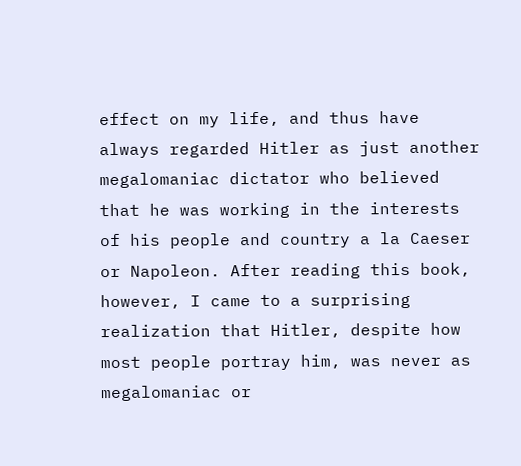effect on my life, and thus have always regarded Hitler as just another megalomaniac dictator who believed that he was working in the interests of his people and country a la Caeser or Napoleon. After reading this book, however, I came to a surprising realization that Hitler, despite how most people portray him, was never as megalomaniac or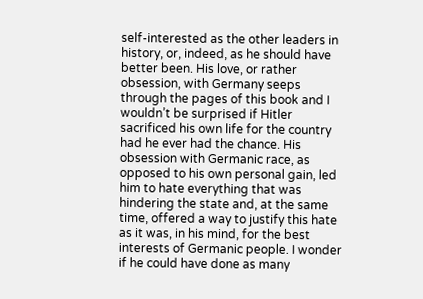self-interested as the other leaders in history, or, indeed, as he should have better been. His love, or rather obsession, with Germany seeps through the pages of this book and I wouldn’t be surprised if Hitler sacrificed his own life for the country had he ever had the chance. His obsession with Germanic race, as opposed to his own personal gain, led him to hate everything that was hindering the state and, at the same time, offered a way to justify this hate as it was, in his mind, for the best interests of Germanic people. I wonder if he could have done as many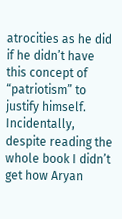atrocities as he did if he didn’t have this concept of “patriotism” to justify himself. Incidentally, despite reading the whole book I didn’t get how Aryan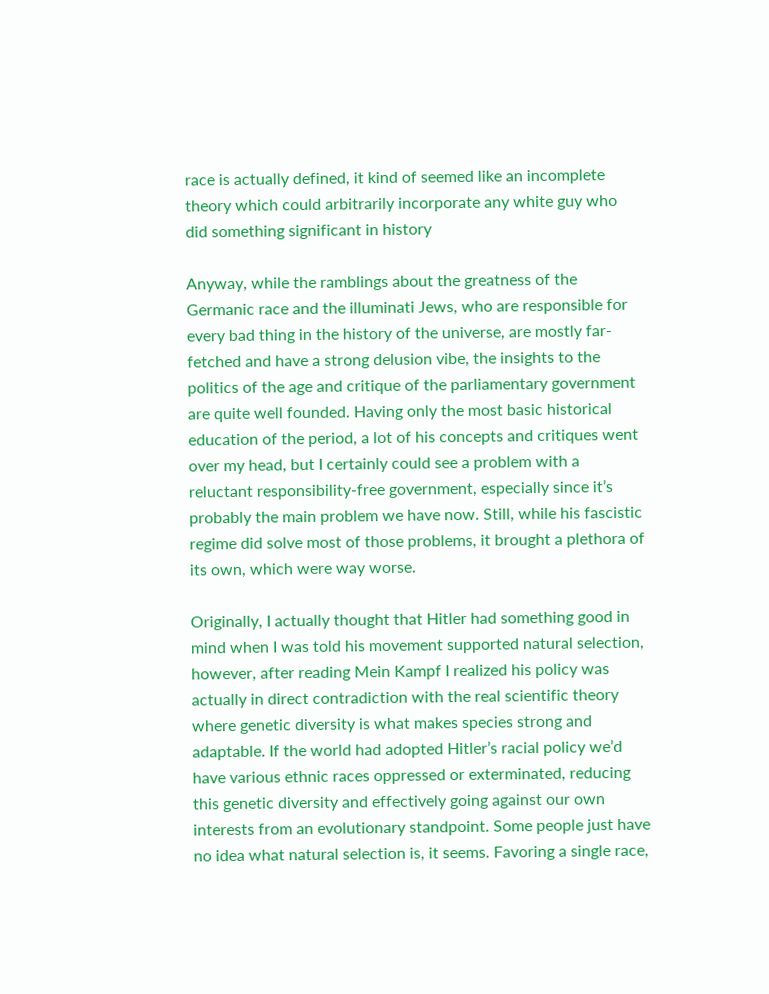race is actually defined, it kind of seemed like an incomplete theory which could arbitrarily incorporate any white guy who did something significant in history

Anyway, while the ramblings about the greatness of the Germanic race and the illuminati Jews, who are responsible for every bad thing in the history of the universe, are mostly far-fetched and have a strong delusion vibe, the insights to the politics of the age and critique of the parliamentary government are quite well founded. Having only the most basic historical education of the period, a lot of his concepts and critiques went over my head, but I certainly could see a problem with a reluctant responsibility-free government, especially since it’s probably the main problem we have now. Still, while his fascistic regime did solve most of those problems, it brought a plethora of its own, which were way worse.

Originally, I actually thought that Hitler had something good in mind when I was told his movement supported natural selection, however, after reading Mein Kampf I realized his policy was actually in direct contradiction with the real scientific theory where genetic diversity is what makes species strong and adaptable. If the world had adopted Hitler’s racial policy we’d have various ethnic races oppressed or exterminated, reducing this genetic diversity and effectively going against our own interests from an evolutionary standpoint. Some people just have no idea what natural selection is, it seems. Favoring a single race,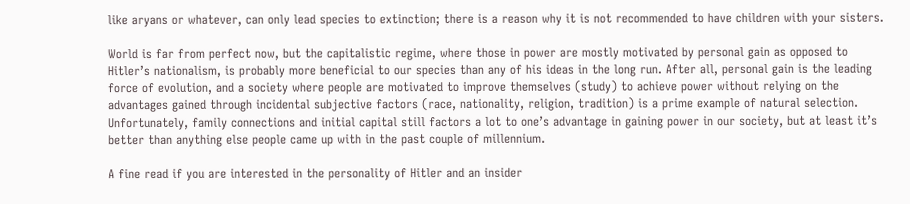like aryans or whatever, can only lead species to extinction; there is a reason why it is not recommended to have children with your sisters.

World is far from perfect now, but the capitalistic regime, where those in power are mostly motivated by personal gain as opposed to Hitler’s nationalism, is probably more beneficial to our species than any of his ideas in the long run. After all, personal gain is the leading force of evolution, and a society where people are motivated to improve themselves (study) to achieve power without relying on the advantages gained through incidental subjective factors (race, nationality, religion, tradition) is a prime example of natural selection. Unfortunately, family connections and initial capital still factors a lot to one’s advantage in gaining power in our society, but at least it’s better than anything else people came up with in the past couple of millennium.

A fine read if you are interested in the personality of Hitler and an insider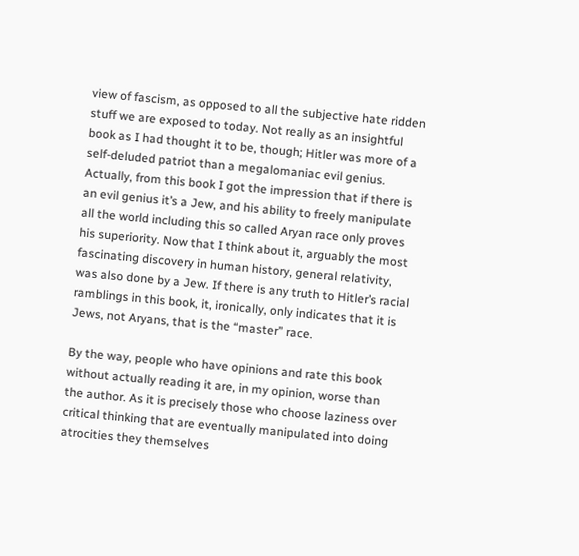view of fascism, as opposed to all the subjective hate ridden stuff we are exposed to today. Not really as an insightful book as I had thought it to be, though; Hitler was more of a self-deluded patriot than a megalomaniac evil genius. Actually, from this book I got the impression that if there is an evil genius it’s a Jew, and his ability to freely manipulate all the world including this so called Aryan race only proves his superiority. Now that I think about it, arguably the most fascinating discovery in human history, general relativity, was also done by a Jew. If there is any truth to Hitler’s racial ramblings in this book, it, ironically, only indicates that it is Jews, not Aryans, that is the “master” race.

By the way, people who have opinions and rate this book without actually reading it are, in my opinion, worse than the author. As it is precisely those who choose laziness over critical thinking that are eventually manipulated into doing atrocities they themselves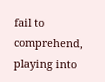fail to comprehend, playing into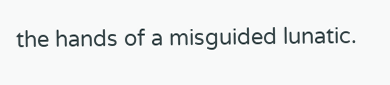the hands of a misguided lunatic.